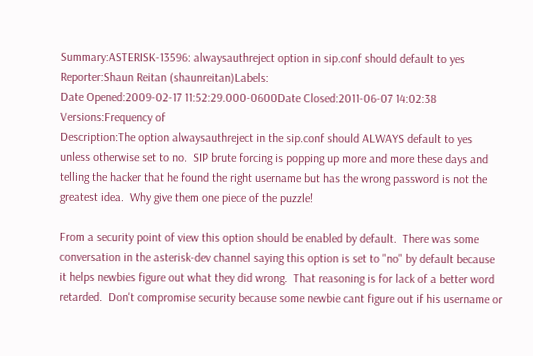Summary:ASTERISK-13596: alwaysauthreject option in sip.conf should default to yes
Reporter:Shaun Reitan (shaunreitan)Labels:
Date Opened:2009-02-17 11:52:29.000-0600Date Closed:2011-06-07 14:02:38
Versions:Frequency of
Description:The option alwaysauthreject in the sip.conf should ALWAYS default to yes unless otherwise set to no.  SIP brute forcing is popping up more and more these days and telling the hacker that he found the right username but has the wrong password is not the greatest idea.  Why give them one piece of the puzzle!

From a security point of view this option should be enabled by default.  There was some conversation in the asterisk-dev channel saying this option is set to "no" by default because it helps newbies figure out what they did wrong.  That reasoning is for lack of a better word retarded.  Don't compromise security because some newbie cant figure out if his username or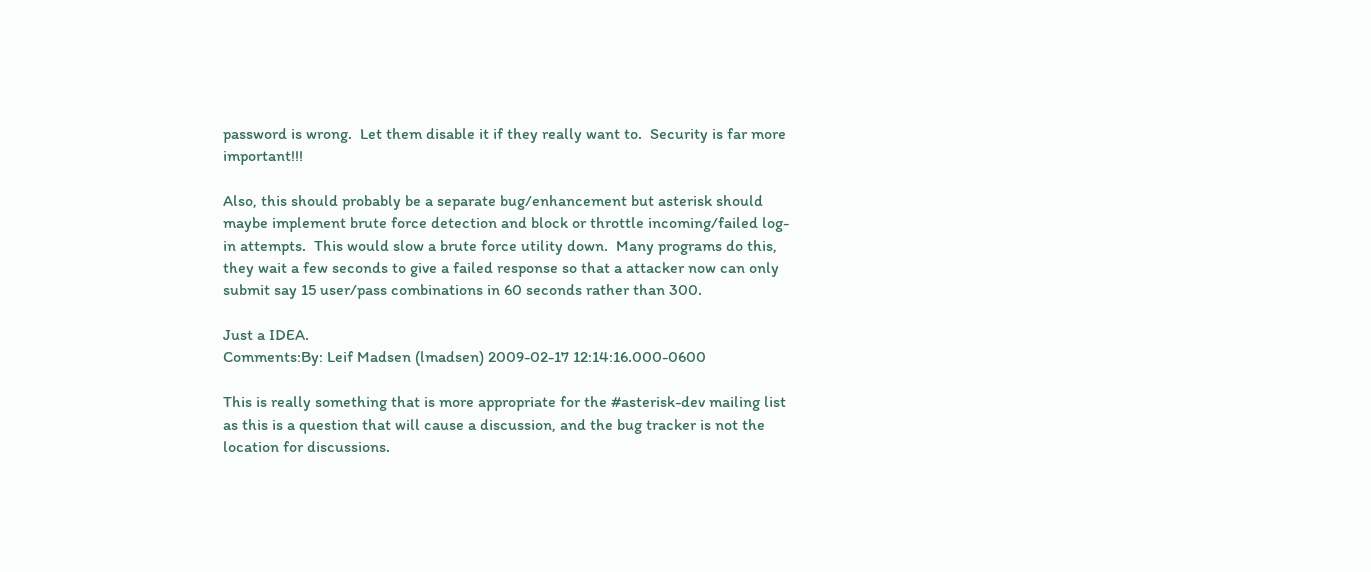password is wrong.  Let them disable it if they really want to.  Security is far more important!!!

Also, this should probably be a separate bug/enhancement but asterisk should maybe implement brute force detection and block or throttle incoming/failed log-in attempts.  This would slow a brute force utility down.  Many programs do this, they wait a few seconds to give a failed response so that a attacker now can only submit say 15 user/pass combinations in 60 seconds rather than 300.

Just a IDEA.
Comments:By: Leif Madsen (lmadsen) 2009-02-17 12:14:16.000-0600

This is really something that is more appropriate for the #asterisk-dev mailing list as this is a question that will cause a discussion, and the bug tracker is not the location for discussions.